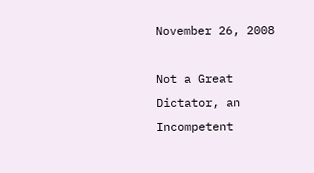November 26, 2008

Not a Great Dictator, an Incompetent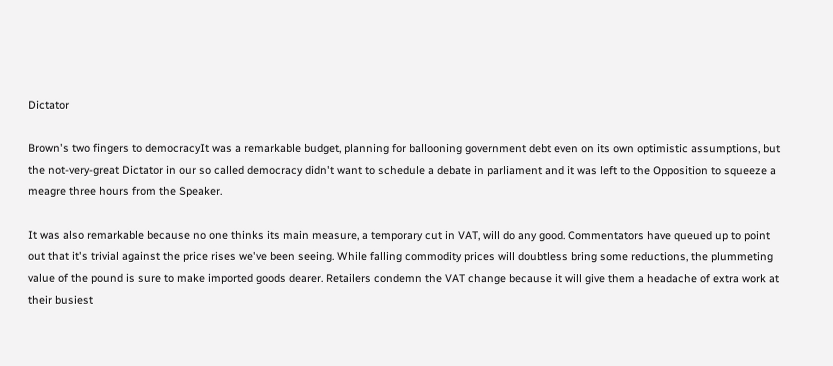Dictator

Brown's two fingers to democracyIt was a remarkable budget, planning for ballooning government debt even on its own optimistic assumptions, but the not-very-great Dictator in our so called democracy didn't want to schedule a debate in parliament and it was left to the Opposition to squeeze a meagre three hours from the Speaker.

It was also remarkable because no one thinks its main measure, a temporary cut in VAT, will do any good. Commentators have queued up to point out that it's trivial against the price rises we've been seeing. While falling commodity prices will doubtless bring some reductions, the plummeting value of the pound is sure to make imported goods dearer. Retailers condemn the VAT change because it will give them a headache of extra work at their busiest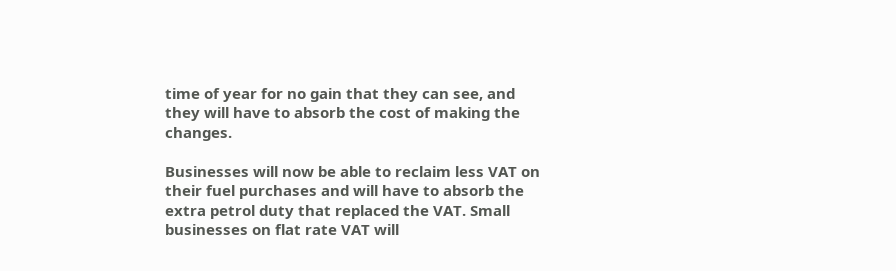time of year for no gain that they can see, and they will have to absorb the cost of making the changes.

Businesses will now be able to reclaim less VAT on their fuel purchases and will have to absorb the extra petrol duty that replaced the VAT. Small businesses on flat rate VAT will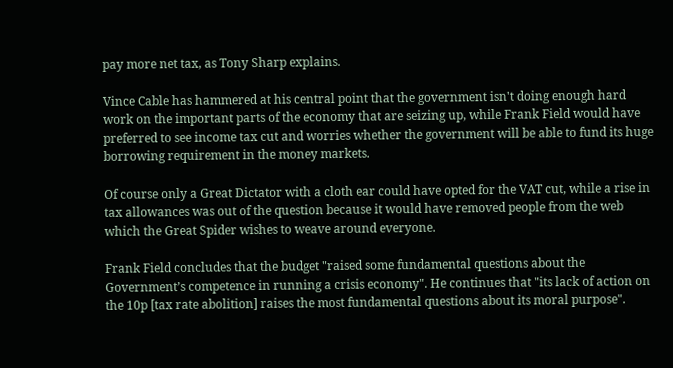pay more net tax, as Tony Sharp explains.

Vince Cable has hammered at his central point that the government isn't doing enough hard work on the important parts of the economy that are seizing up, while Frank Field would have preferred to see income tax cut and worries whether the government will be able to fund its huge borrowing requirement in the money markets.

Of course only a Great Dictator with a cloth ear could have opted for the VAT cut, while a rise in tax allowances was out of the question because it would have removed people from the web which the Great Spider wishes to weave around everyone.

Frank Field concludes that the budget "raised some fundamental questions about the Government’s competence in running a crisis economy". He continues that "its lack of action on the 10p [tax rate abolition] raises the most fundamental questions about its moral purpose".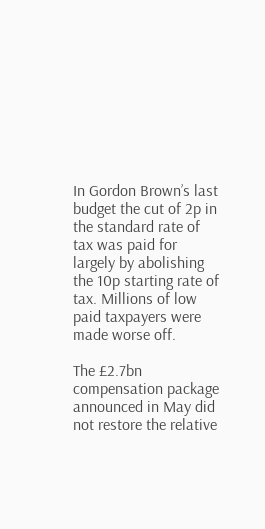In Gordon Brown’s last budget the cut of 2p in the standard rate of tax was paid for largely by abolishing the 10p starting rate of tax. Millions of low paid taxpayers were made worse off.

The £2.7bn compensation package announced in May did not restore the relative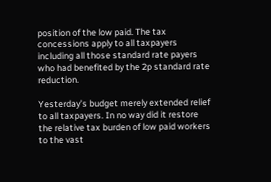position of the low paid. The tax concessions apply to all taxpayers including all those standard rate payers who had benefited by the 2p standard rate reduction.

Yesterday’s budget merely extended relief to all taxpayers. In no way did it restore the relative tax burden of low paid workers to the vast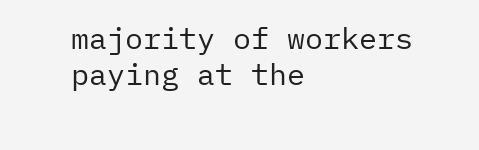majority of workers paying at the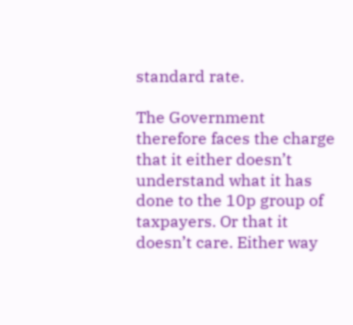standard rate.

The Government therefore faces the charge that it either doesn’t understand what it has done to the 10p group of taxpayers. Or that it doesn’t care. Either way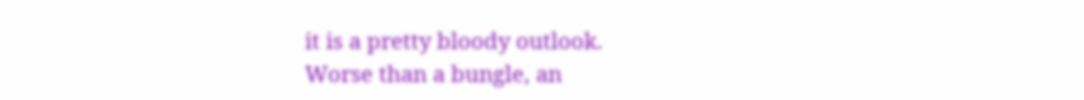it is a pretty bloody outlook.
Worse than a bungle, an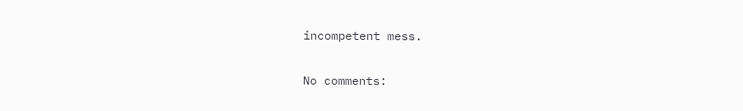incompetent mess.

No comments: